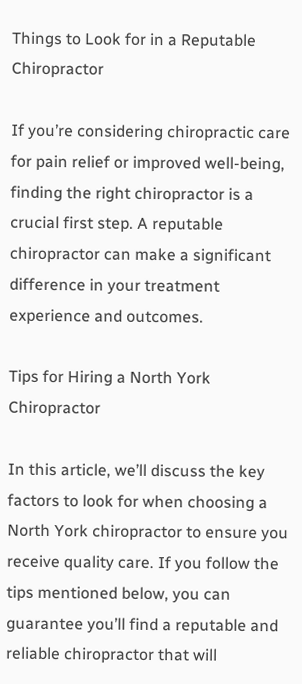Things to Look for in a Reputable Chiropractor

If you’re considering chiropractic care for pain relief or improved well-being, finding the right chiropractor is a crucial first step. A reputable chiropractor can make a significant difference in your treatment experience and outcomes.

Tips for Hiring a North York Chiropractor

In this article, we’ll discuss the key factors to look for when choosing a North York chiropractor to ensure you receive quality care. If you follow the tips mentioned below, you can guarantee you’ll find a reputable and reliable chiropractor that will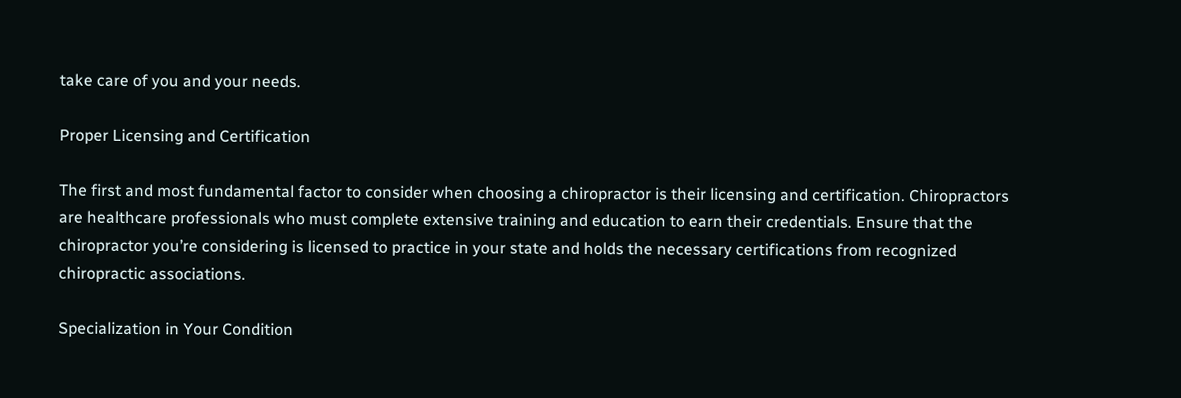take care of you and your needs.

Proper Licensing and Certification

The first and most fundamental factor to consider when choosing a chiropractor is their licensing and certification. Chiropractors are healthcare professionals who must complete extensive training and education to earn their credentials. Ensure that the chiropractor you’re considering is licensed to practice in your state and holds the necessary certifications from recognized chiropractic associations.

Specialization in Your Condition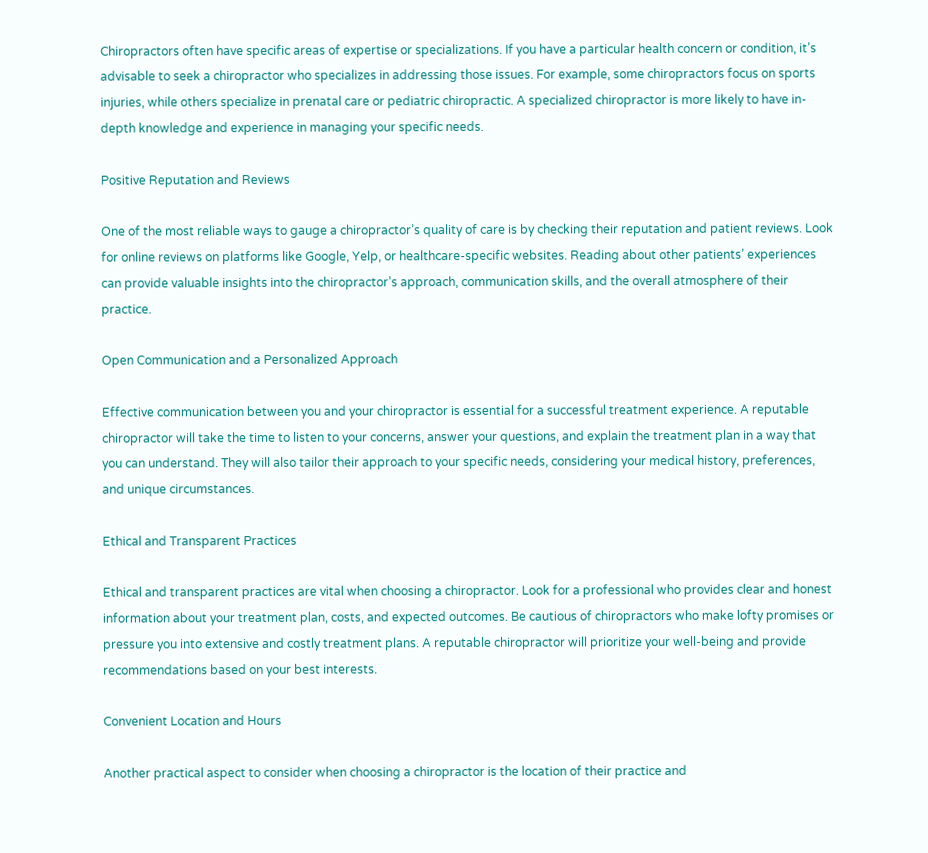Chiropractors often have specific areas of expertise or specializations. If you have a particular health concern or condition, it’s advisable to seek a chiropractor who specializes in addressing those issues. For example, some chiropractors focus on sports injuries, while others specialize in prenatal care or pediatric chiropractic. A specialized chiropractor is more likely to have in-depth knowledge and experience in managing your specific needs.

Positive Reputation and Reviews

One of the most reliable ways to gauge a chiropractor’s quality of care is by checking their reputation and patient reviews. Look for online reviews on platforms like Google, Yelp, or healthcare-specific websites. Reading about other patients’ experiences can provide valuable insights into the chiropractor’s approach, communication skills, and the overall atmosphere of their practice.

Open Communication and a Personalized Approach

Effective communication between you and your chiropractor is essential for a successful treatment experience. A reputable chiropractor will take the time to listen to your concerns, answer your questions, and explain the treatment plan in a way that you can understand. They will also tailor their approach to your specific needs, considering your medical history, preferences, and unique circumstances.

Ethical and Transparent Practices

Ethical and transparent practices are vital when choosing a chiropractor. Look for a professional who provides clear and honest information about your treatment plan, costs, and expected outcomes. Be cautious of chiropractors who make lofty promises or pressure you into extensive and costly treatment plans. A reputable chiropractor will prioritize your well-being and provide recommendations based on your best interests.

Convenient Location and Hours

Another practical aspect to consider when choosing a chiropractor is the location of their practice and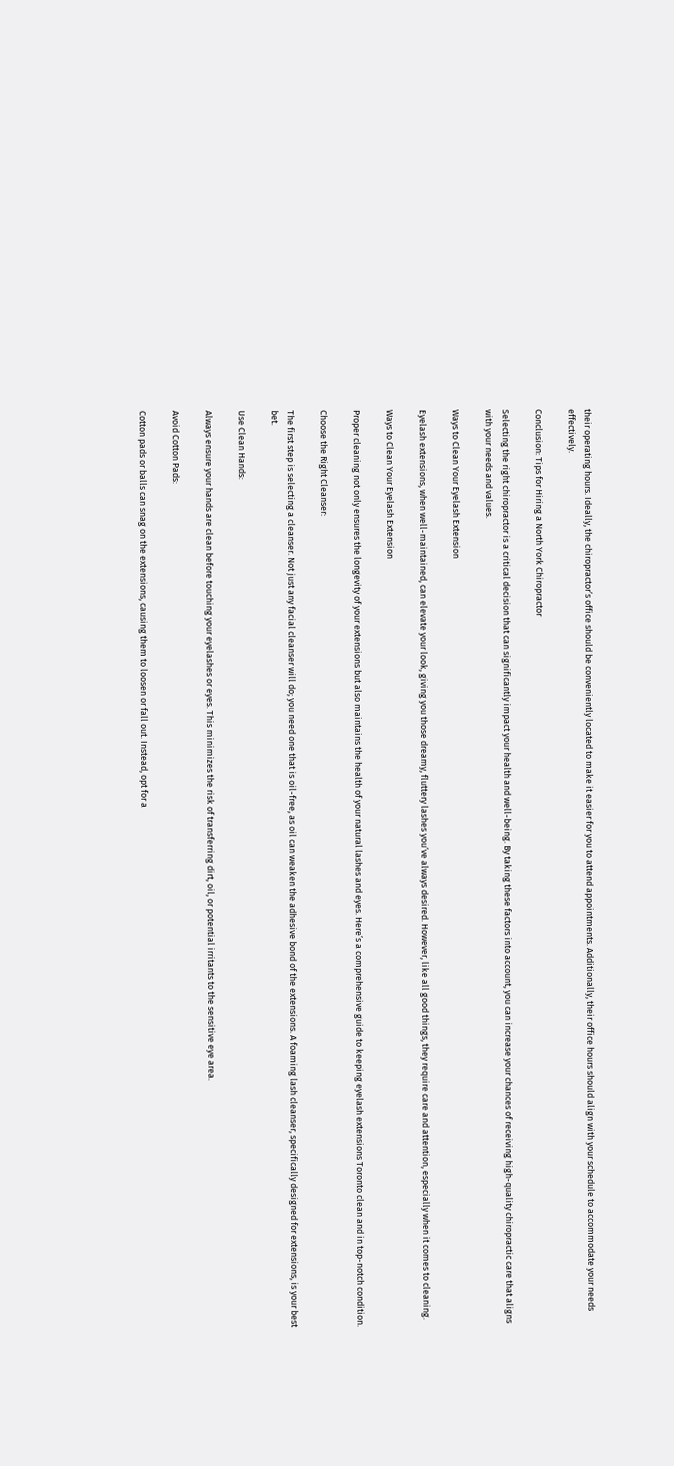their operating hours. Ideally, the chiropractor’s office should be conveniently located to make it easier for you to attend appointments. Additionally, their office hours should align with your schedule to accommodate your needs effectively.

Conclusion: Tips for Hiring a North York Chiropractor

Selecting the right chiropractor is a critical decision that can significantly impact your health and well-being. By taking these factors into account, you can increase your chances of receiving high-quality chiropractic care that aligns with your needs and values.

Ways to Clean Your Eyelash Extension

Eyelash extensions, when well-maintained, can elevate your look, giving you those dreamy, fluttery lashes you’ve always desired. However, like all good things, they require care and attention, especially when it comes to cleaning.

Ways to Clean Your Eyelash Extension

Proper cleaning not only ensures the longevity of your extensions but also maintains the health of your natural lashes and eyes. Here’s a comprehensive guide to keeping eyelash extensions Toronto clean and in top-notch condition.

Choose the Right Cleanser:

The first step is selecting a cleanser. Not just any facial cleanser will do; you need one that is oil-free, as oil can weaken the adhesive bond of the extensions. A foaming lash cleanser, specifically designed for extensions, is your best bet.

Use Clean Hands:

Always ensure your hands are clean before touching your eyelashes or eyes. This minimizes the risk of transferring dirt, oil, or potential irritants to the sensitive eye area.

Avoid Cotton Pads:

Cotton pads or balls can snag on the extensions, causing them to loosen or fall out. Instead, opt for a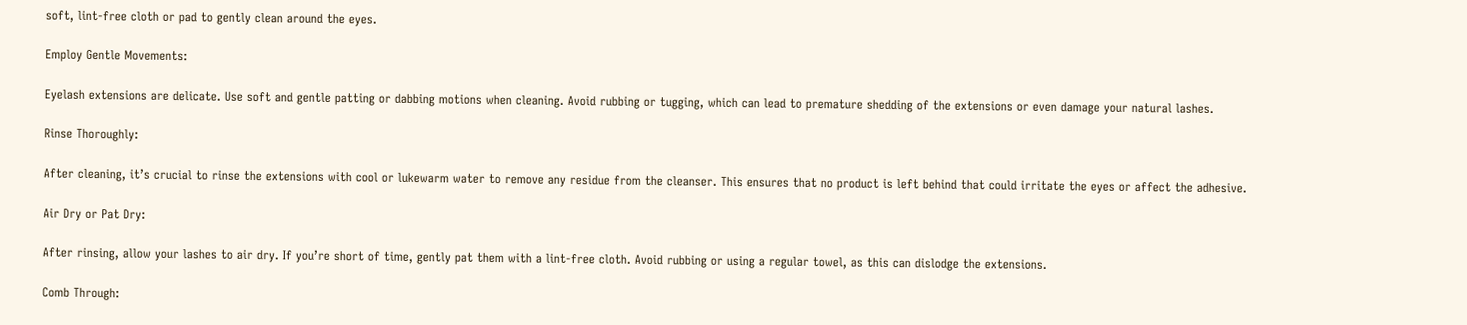soft, lint-free cloth or pad to gently clean around the eyes.

Employ Gentle Movements:

Eyelash extensions are delicate. Use soft and gentle patting or dabbing motions when cleaning. Avoid rubbing or tugging, which can lead to premature shedding of the extensions or even damage your natural lashes.

Rinse Thoroughly:

After cleaning, it’s crucial to rinse the extensions with cool or lukewarm water to remove any residue from the cleanser. This ensures that no product is left behind that could irritate the eyes or affect the adhesive.

Air Dry or Pat Dry:

After rinsing, allow your lashes to air dry. If you’re short of time, gently pat them with a lint-free cloth. Avoid rubbing or using a regular towel, as this can dislodge the extensions.

Comb Through: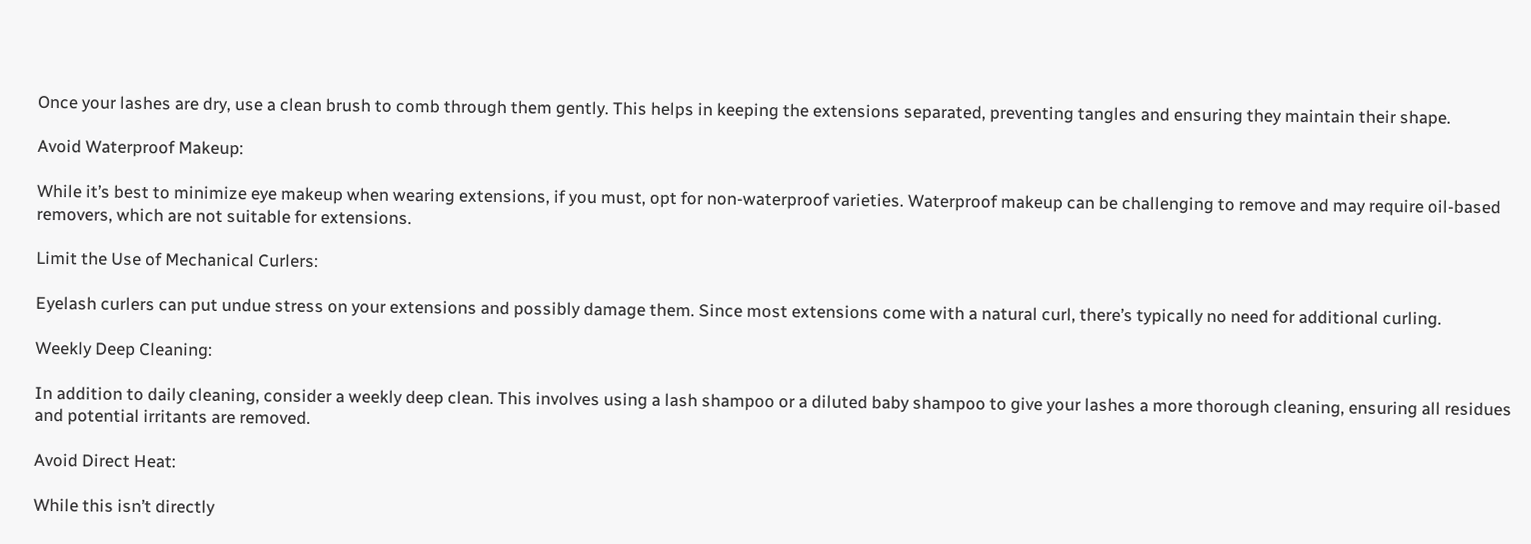Once your lashes are dry, use a clean brush to comb through them gently. This helps in keeping the extensions separated, preventing tangles and ensuring they maintain their shape.

Avoid Waterproof Makeup:

While it’s best to minimize eye makeup when wearing extensions, if you must, opt for non-waterproof varieties. Waterproof makeup can be challenging to remove and may require oil-based removers, which are not suitable for extensions.

Limit the Use of Mechanical Curlers:

Eyelash curlers can put undue stress on your extensions and possibly damage them. Since most extensions come with a natural curl, there’s typically no need for additional curling.

Weekly Deep Cleaning:

In addition to daily cleaning, consider a weekly deep clean. This involves using a lash shampoo or a diluted baby shampoo to give your lashes a more thorough cleaning, ensuring all residues and potential irritants are removed.

Avoid Direct Heat:

While this isn’t directly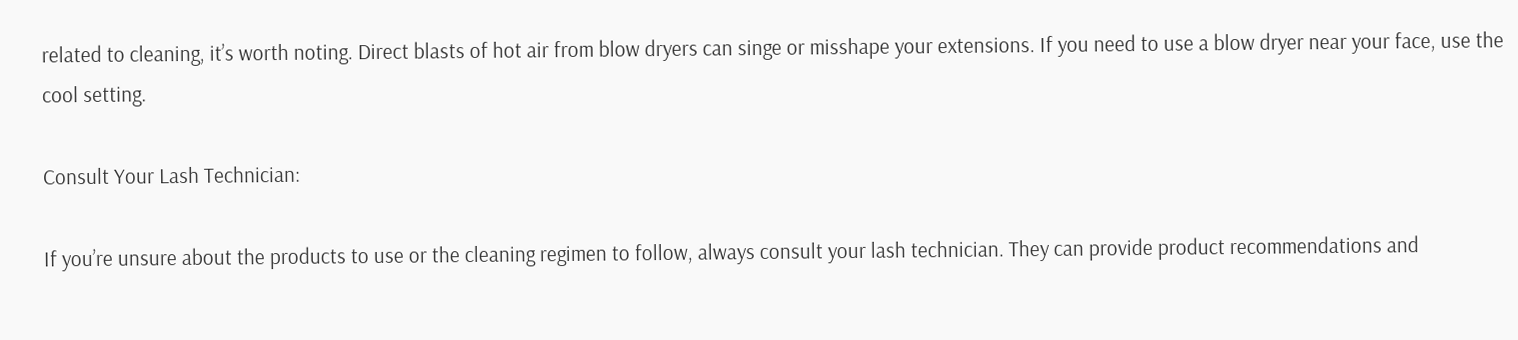related to cleaning, it’s worth noting. Direct blasts of hot air from blow dryers can singe or misshape your extensions. If you need to use a blow dryer near your face, use the cool setting.

Consult Your Lash Technician:

If you’re unsure about the products to use or the cleaning regimen to follow, always consult your lash technician. They can provide product recommendations and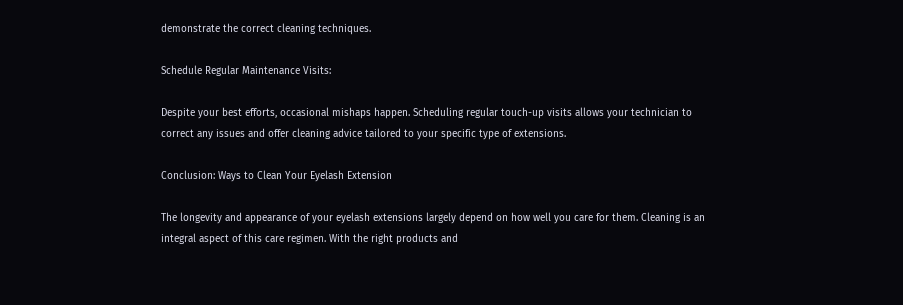demonstrate the correct cleaning techniques.

Schedule Regular Maintenance Visits:

Despite your best efforts, occasional mishaps happen. Scheduling regular touch-up visits allows your technician to correct any issues and offer cleaning advice tailored to your specific type of extensions.

Conclusion: Ways to Clean Your Eyelash Extension

The longevity and appearance of your eyelash extensions largely depend on how well you care for them. Cleaning is an integral aspect of this care regimen. With the right products and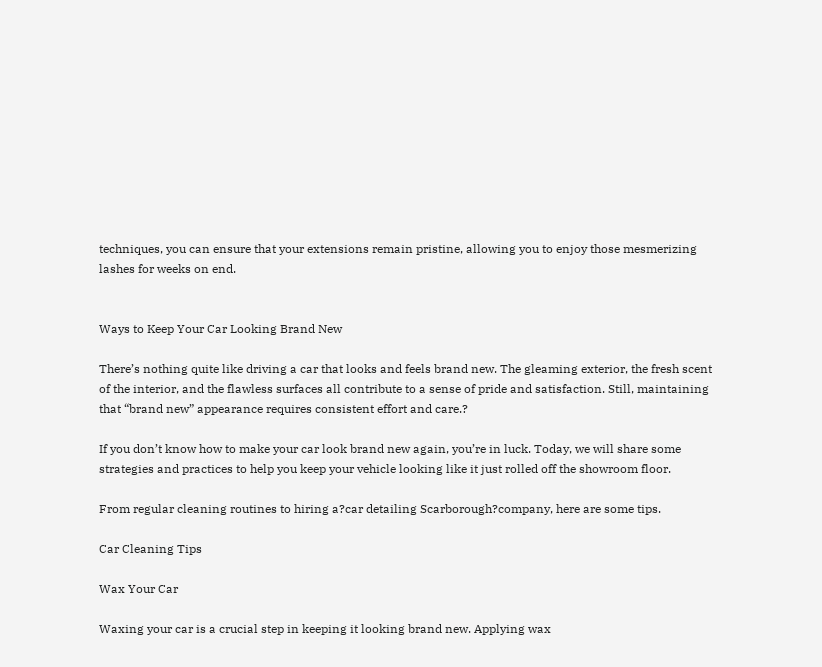techniques, you can ensure that your extensions remain pristine, allowing you to enjoy those mesmerizing lashes for weeks on end.


Ways to Keep Your Car Looking Brand New

There’s nothing quite like driving a car that looks and feels brand new. The gleaming exterior, the fresh scent of the interior, and the flawless surfaces all contribute to a sense of pride and satisfaction. Still, maintaining that “brand new” appearance requires consistent effort and care.?

If you don’t know how to make your car look brand new again, you’re in luck. Today, we will share some strategies and practices to help you keep your vehicle looking like it just rolled off the showroom floor.

From regular cleaning routines to hiring a?car detailing Scarborough?company, here are some tips.

Car Cleaning Tips

Wax Your Car

Waxing your car is a crucial step in keeping it looking brand new. Applying wax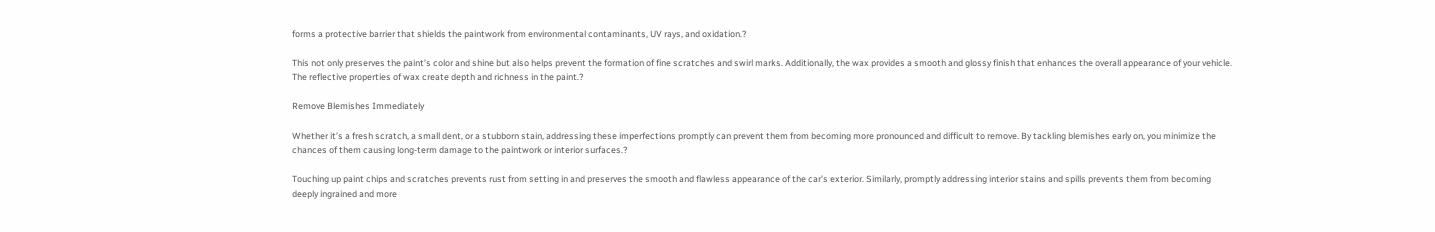forms a protective barrier that shields the paintwork from environmental contaminants, UV rays, and oxidation.?

This not only preserves the paint’s color and shine but also helps prevent the formation of fine scratches and swirl marks. Additionally, the wax provides a smooth and glossy finish that enhances the overall appearance of your vehicle. The reflective properties of wax create depth and richness in the paint.?

Remove Blemishes Immediately

Whether it’s a fresh scratch, a small dent, or a stubborn stain, addressing these imperfections promptly can prevent them from becoming more pronounced and difficult to remove. By tackling blemishes early on, you minimize the chances of them causing long-term damage to the paintwork or interior surfaces.?

Touching up paint chips and scratches prevents rust from setting in and preserves the smooth and flawless appearance of the car’s exterior. Similarly, promptly addressing interior stains and spills prevents them from becoming deeply ingrained and more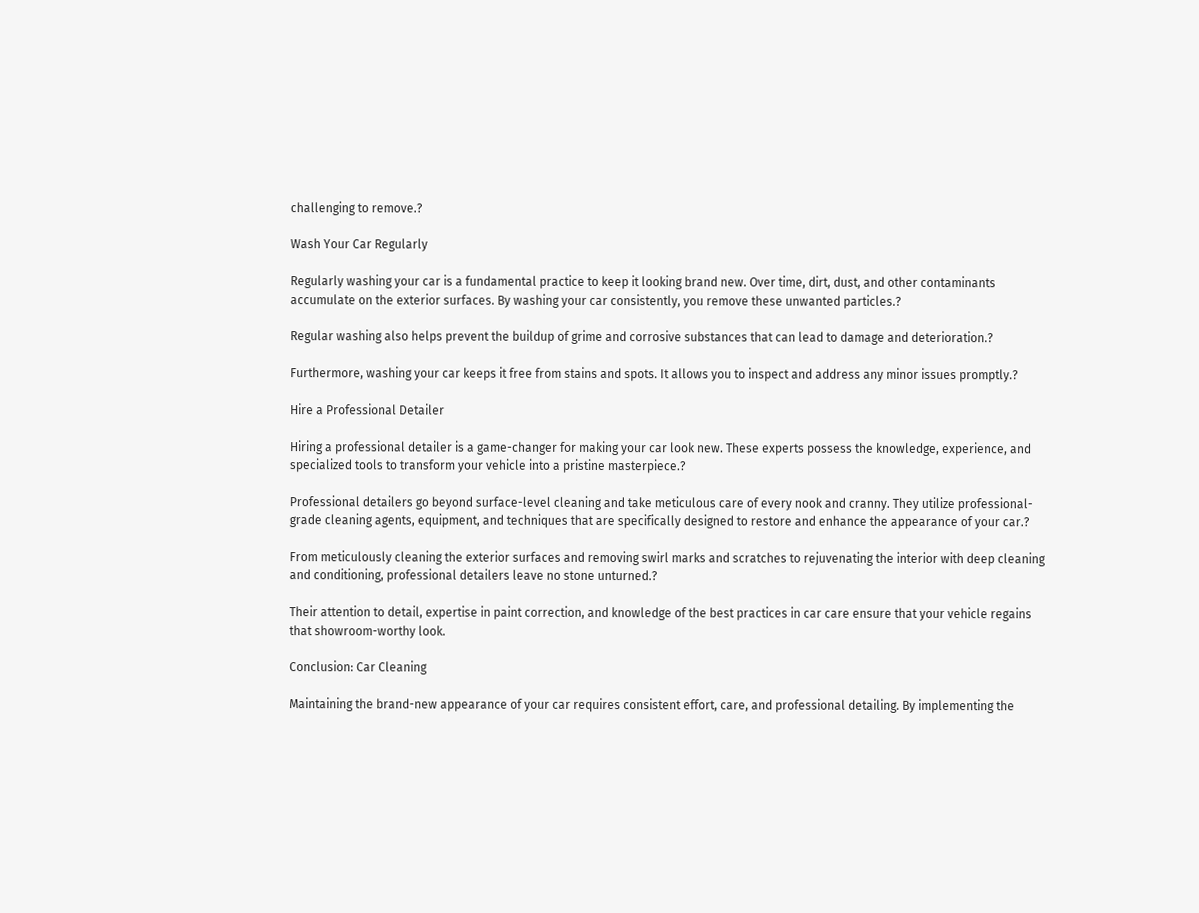challenging to remove.?

Wash Your Car Regularly

Regularly washing your car is a fundamental practice to keep it looking brand new. Over time, dirt, dust, and other contaminants accumulate on the exterior surfaces. By washing your car consistently, you remove these unwanted particles.?

Regular washing also helps prevent the buildup of grime and corrosive substances that can lead to damage and deterioration.?

Furthermore, washing your car keeps it free from stains and spots. It allows you to inspect and address any minor issues promptly.?

Hire a Professional Detailer

Hiring a professional detailer is a game-changer for making your car look new. These experts possess the knowledge, experience, and specialized tools to transform your vehicle into a pristine masterpiece.?

Professional detailers go beyond surface-level cleaning and take meticulous care of every nook and cranny. They utilize professional-grade cleaning agents, equipment, and techniques that are specifically designed to restore and enhance the appearance of your car.?

From meticulously cleaning the exterior surfaces and removing swirl marks and scratches to rejuvenating the interior with deep cleaning and conditioning, professional detailers leave no stone unturned.?

Their attention to detail, expertise in paint correction, and knowledge of the best practices in car care ensure that your vehicle regains that showroom-worthy look.

Conclusion: Car Cleaning

Maintaining the brand-new appearance of your car requires consistent effort, care, and professional detailing. By implementing the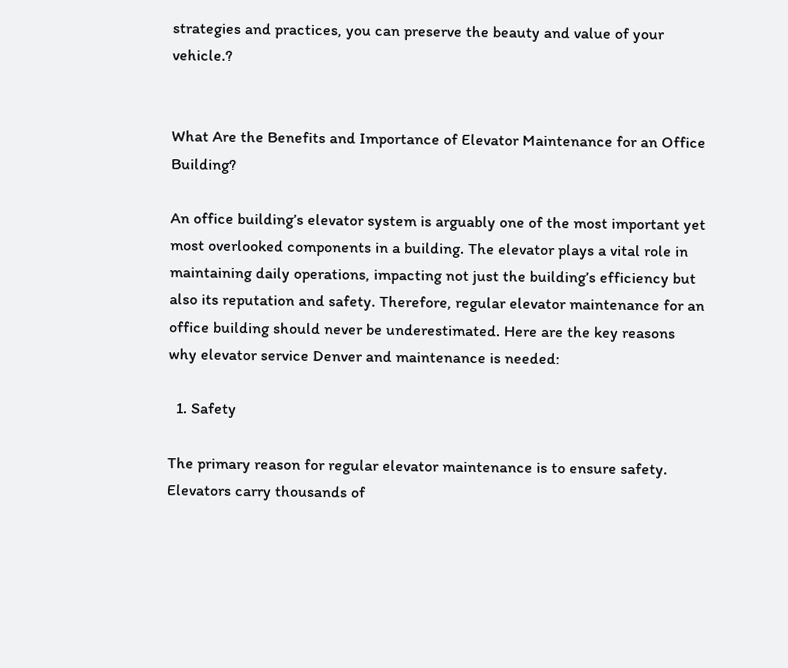strategies and practices, you can preserve the beauty and value of your vehicle.?


What Are the Benefits and Importance of Elevator Maintenance for an Office Building?

An office building’s elevator system is arguably one of the most important yet most overlooked components in a building. The elevator plays a vital role in maintaining daily operations, impacting not just the building’s efficiency but also its reputation and safety. Therefore, regular elevator maintenance for an office building should never be underestimated. Here are the key reasons why elevator service Denver and maintenance is needed:

  1. Safety

The primary reason for regular elevator maintenance is to ensure safety. Elevators carry thousands of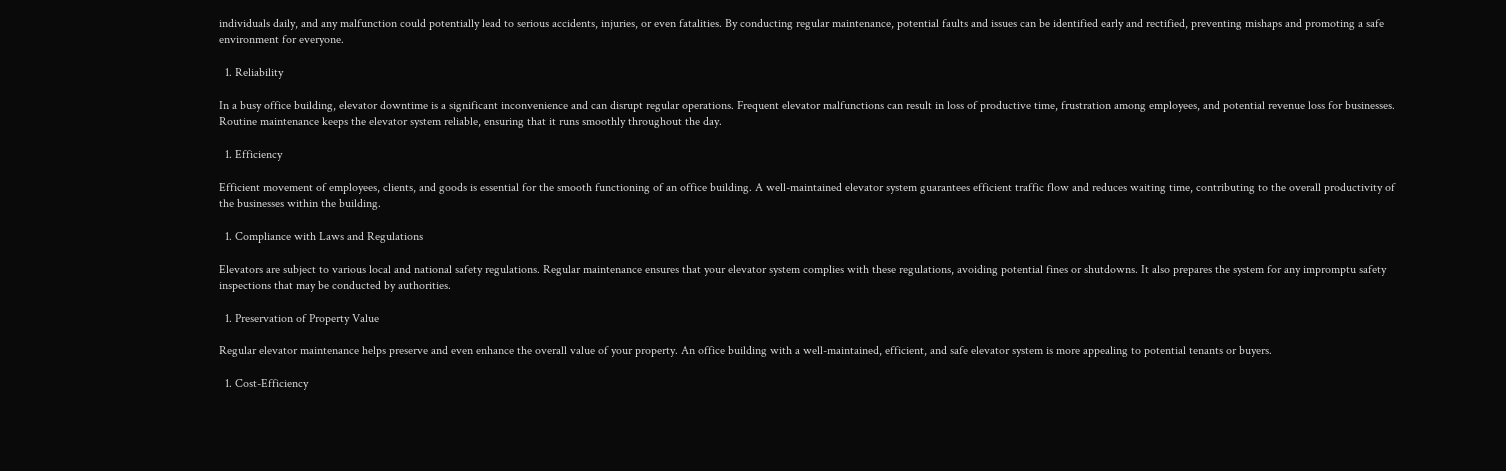individuals daily, and any malfunction could potentially lead to serious accidents, injuries, or even fatalities. By conducting regular maintenance, potential faults and issues can be identified early and rectified, preventing mishaps and promoting a safe environment for everyone.

  1. Reliability

In a busy office building, elevator downtime is a significant inconvenience and can disrupt regular operations. Frequent elevator malfunctions can result in loss of productive time, frustration among employees, and potential revenue loss for businesses. Routine maintenance keeps the elevator system reliable, ensuring that it runs smoothly throughout the day.

  1. Efficiency

Efficient movement of employees, clients, and goods is essential for the smooth functioning of an office building. A well-maintained elevator system guarantees efficient traffic flow and reduces waiting time, contributing to the overall productivity of the businesses within the building.

  1. Compliance with Laws and Regulations

Elevators are subject to various local and national safety regulations. Regular maintenance ensures that your elevator system complies with these regulations, avoiding potential fines or shutdowns. It also prepares the system for any impromptu safety inspections that may be conducted by authorities.

  1. Preservation of Property Value

Regular elevator maintenance helps preserve and even enhance the overall value of your property. An office building with a well-maintained, efficient, and safe elevator system is more appealing to potential tenants or buyers.

  1. Cost-Efficiency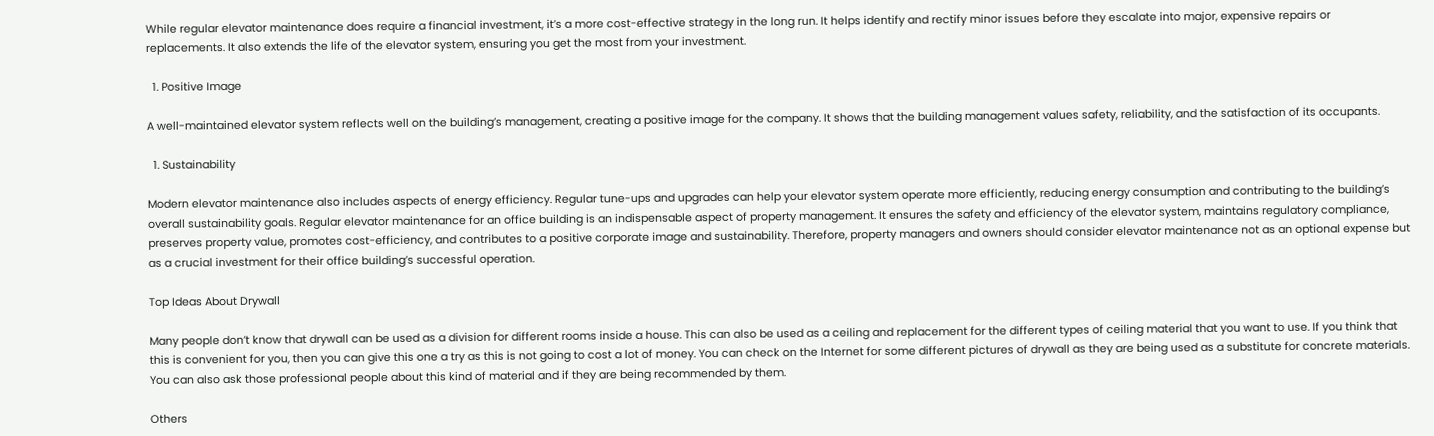While regular elevator maintenance does require a financial investment, it’s a more cost-effective strategy in the long run. It helps identify and rectify minor issues before they escalate into major, expensive repairs or replacements. It also extends the life of the elevator system, ensuring you get the most from your investment.

  1. Positive Image

A well-maintained elevator system reflects well on the building’s management, creating a positive image for the company. It shows that the building management values safety, reliability, and the satisfaction of its occupants.

  1. Sustainability

Modern elevator maintenance also includes aspects of energy efficiency. Regular tune-ups and upgrades can help your elevator system operate more efficiently, reducing energy consumption and contributing to the building’s overall sustainability goals. Regular elevator maintenance for an office building is an indispensable aspect of property management. It ensures the safety and efficiency of the elevator system, maintains regulatory compliance, preserves property value, promotes cost-efficiency, and contributes to a positive corporate image and sustainability. Therefore, property managers and owners should consider elevator maintenance not as an optional expense but as a crucial investment for their office building’s successful operation.

Top Ideas About Drywall

Many people don’t know that drywall can be used as a division for different rooms inside a house. This can also be used as a ceiling and replacement for the different types of ceiling material that you want to use. If you think that this is convenient for you, then you can give this one a try as this is not going to cost a lot of money. You can check on the Internet for some different pictures of drywall as they are being used as a substitute for concrete materials. You can also ask those professional people about this kind of material and if they are being recommended by them.

Others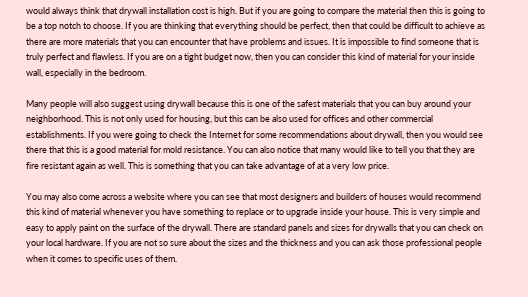would always think that drywall installation cost is high. But if you are going to compare the material then this is going to be a top notch to choose. If you are thinking that everything should be perfect, then that could be difficult to achieve as there are more materials that you can encounter that have problems and issues. It is impossible to find someone that is truly perfect and flawless. If you are on a tight budget now, then you can consider this kind of material for your inside wall, especially in the bedroom.

Many people will also suggest using drywall because this is one of the safest materials that you can buy around your neighborhood. This is not only used for housing, but this can be also used for offices and other commercial establishments. If you were going to check the Internet for some recommendations about drywall, then you would see there that this is a good material for mold resistance. You can also notice that many would like to tell you that they are fire resistant again as well. This is something that you can take advantage of at a very low price.

You may also come across a website where you can see that most designers and builders of houses would recommend this kind of material whenever you have something to replace or to upgrade inside your house. This is very simple and easy to apply paint on the surface of the drywall. There are standard panels and sizes for drywalls that you can check on your local hardware. If you are not so sure about the sizes and the thickness and you can ask those professional people when it comes to specific uses of them.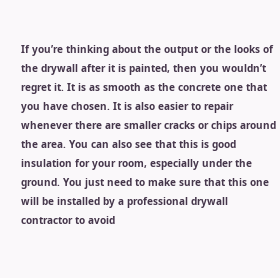If you’re thinking about the output or the looks of the drywall after it is painted, then you wouldn’t regret it. It is as smooth as the concrete one that you have chosen. It is also easier to repair whenever there are smaller cracks or chips around the area. You can also see that this is good insulation for your room, especially under the ground. You just need to make sure that this one will be installed by a professional drywall contractor to avoid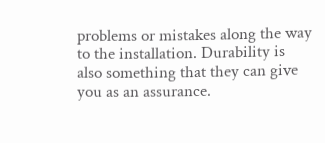problems or mistakes along the way to the installation. Durability is also something that they can give you as an assurance.